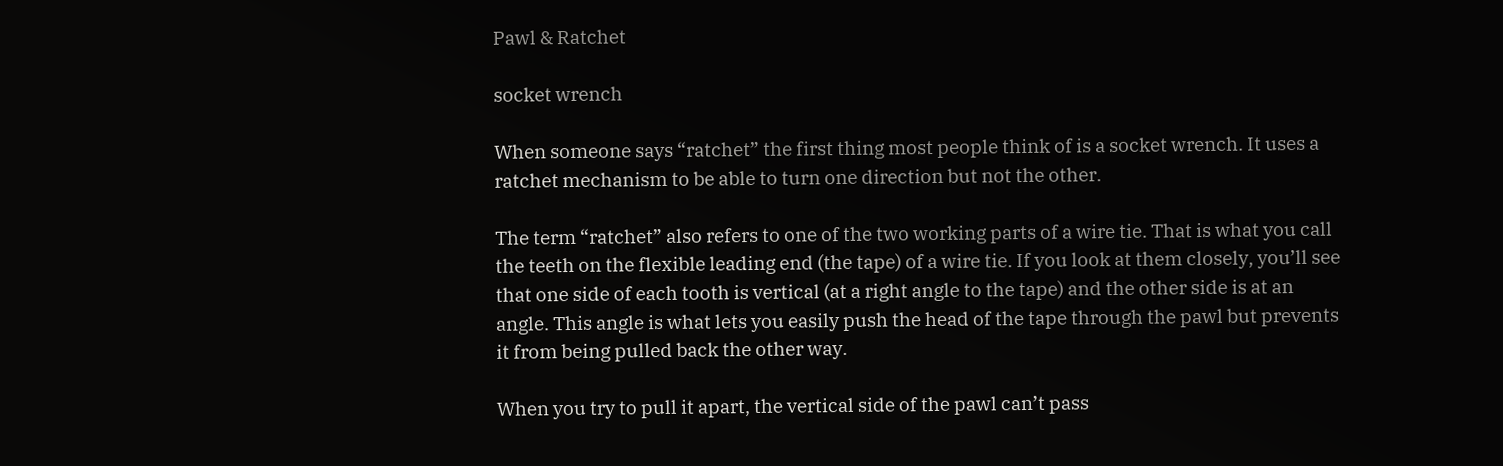Pawl & Ratchet

socket wrench

When someone says “ratchet” the first thing most people think of is a socket wrench. It uses a ratchet mechanism to be able to turn one direction but not the other.

The term “ratchet” also refers to one of the two working parts of a wire tie. That is what you call the teeth on the flexible leading end (the tape) of a wire tie. If you look at them closely, you’ll see that one side of each tooth is vertical (at a right angle to the tape) and the other side is at an angle. This angle is what lets you easily push the head of the tape through the pawl but prevents it from being pulled back the other way.

When you try to pull it apart, the vertical side of the pawl can’t pass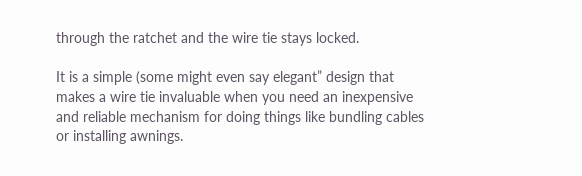through the ratchet and the wire tie stays locked.

It is a simple (some might even say elegant” design that makes a wire tie invaluable when you need an inexpensive and reliable mechanism for doing things like bundling cables or installing awnings.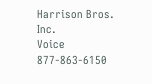Harrison Bros. Inc.
Voice 877-863-6150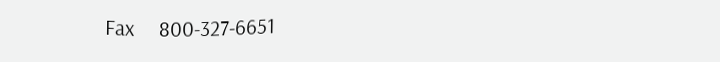Fax     800-327-6651